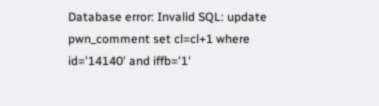Database error: Invalid SQL: update pwn_comment set cl=cl+1 where id='14140' and iffb='1'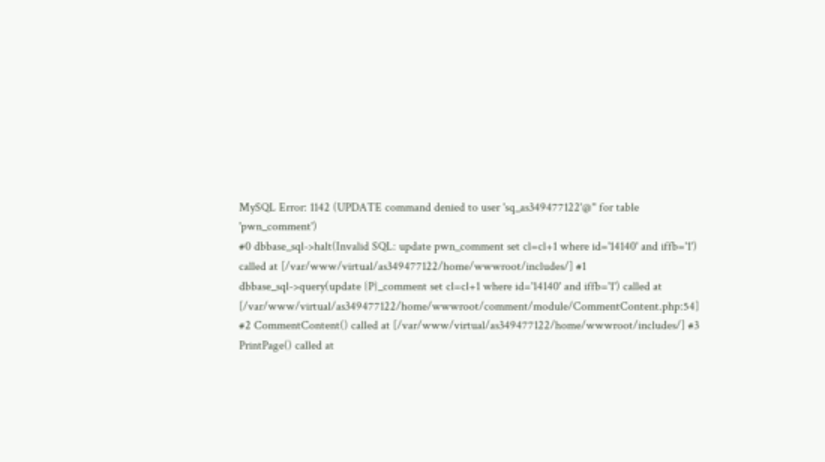MySQL Error: 1142 (UPDATE command denied to user 'sq_as349477122'@'' for table 'pwn_comment')
#0 dbbase_sql->halt(Invalid SQL: update pwn_comment set cl=cl+1 where id='14140' and iffb='1') called at [/var/www/virtual/as349477122/home/wwwroot/includes/] #1 dbbase_sql->query(update {P}_comment set cl=cl+1 where id='14140' and iffb='1') called at [/var/www/virtual/as349477122/home/wwwroot/comment/module/CommentContent.php:54] #2 CommentContent() called at [/var/www/virtual/as349477122/home/wwwroot/includes/] #3 PrintPage() called at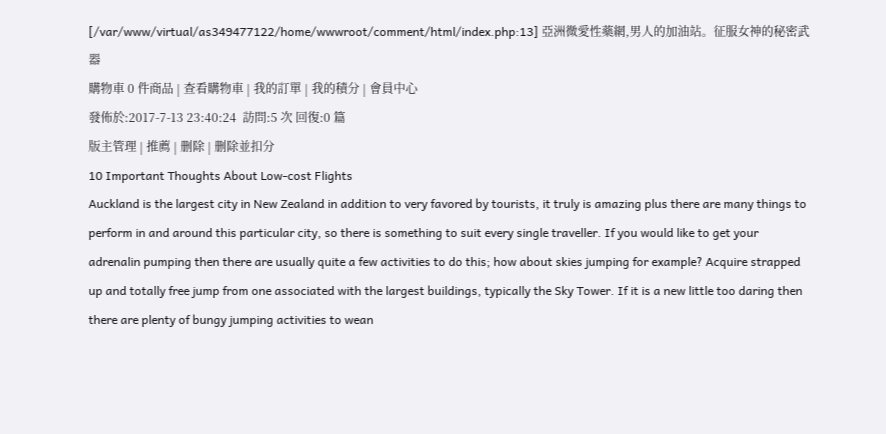[/var/www/virtual/as349477122/home/wwwroot/comment/html/index.php:13] 亞洲微愛性藥網,男人的加油站。征服女神的秘密武器
購物車 0 件商品 | 查看購物車 | 我的訂單 | 我的積分 | 會員中心
發佈於:2017-7-13 23:40:24  訪問:5 次 回復:0 篇
版主管理 | 推薦 | 删除 | 删除並扣分
10 Important Thoughts About Low-cost Flights
Auckland is the largest city in New Zealand in addition to very favored by tourists, it truly is amazing plus there are many things to perform in and around this particular city, so there is something to suit every single traveller. If you would like to get your adrenalin pumping then there are usually quite a few activities to do this; how about skies jumping for example? Acquire strapped up and totally free jump from one associated with the largest buildings, typically the Sky Tower. If it is a new little too daring then there are plenty of bungy jumping activities to wean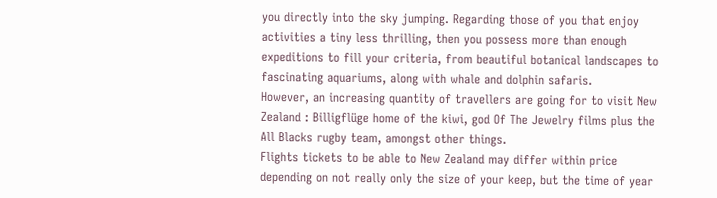you directly into the sky jumping. Regarding those of you that enjoy activities a tiny less thrilling, then you possess more than enough expeditions to fill your criteria, from beautiful botanical landscapes to fascinating aquariums, along with whale and dolphin safaris.
However, an increasing quantity of travellers are going for to visit New Zealand : Billigflüge home of the kiwi, god Of The Jewelry films plus the All Blacks rugby team, amongst other things.
Flights tickets to be able to New Zealand may differ within price depending on not really only the size of your keep, but the time of year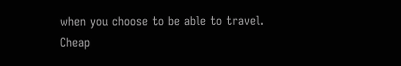when you choose to be able to travel.
Cheap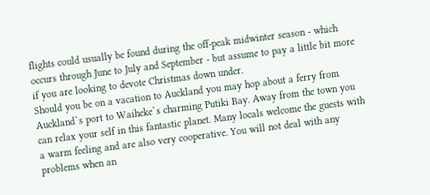flights could usually be found during the off-peak midwinter season - which occurs through June to July and September - but assume to pay a little bit more if you are looking to devote Christmas down under.
Should you be on a vacation to Auckland you may hop about a ferry from Auckland`s port to Waiheke`s charming Putiki Bay. Away from the town you can relax your self in this fantastic planet. Many locals welcome the guests with a warm feeling and are also very cooperative. You will not deal with any problems when an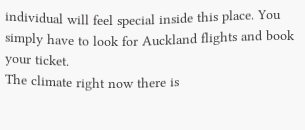individual will feel special inside this place. You simply have to look for Auckland flights and book your ticket.
The climate right now there is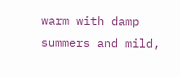warm with damp summers and mild,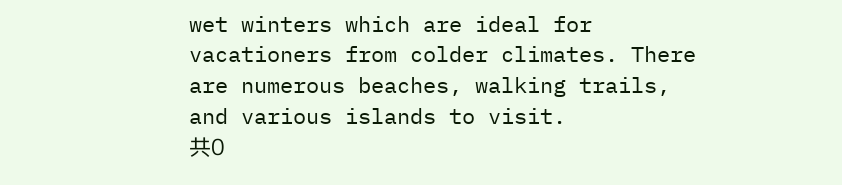wet winters which are ideal for vacationers from colder climates. There are numerous beaches, walking trails, and various islands to visit.
共0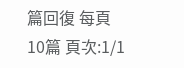篇回復 每頁10篇 頁次:1/1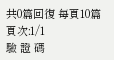共0篇回復 每頁10篇 頁次:1/1
驗 證 碼